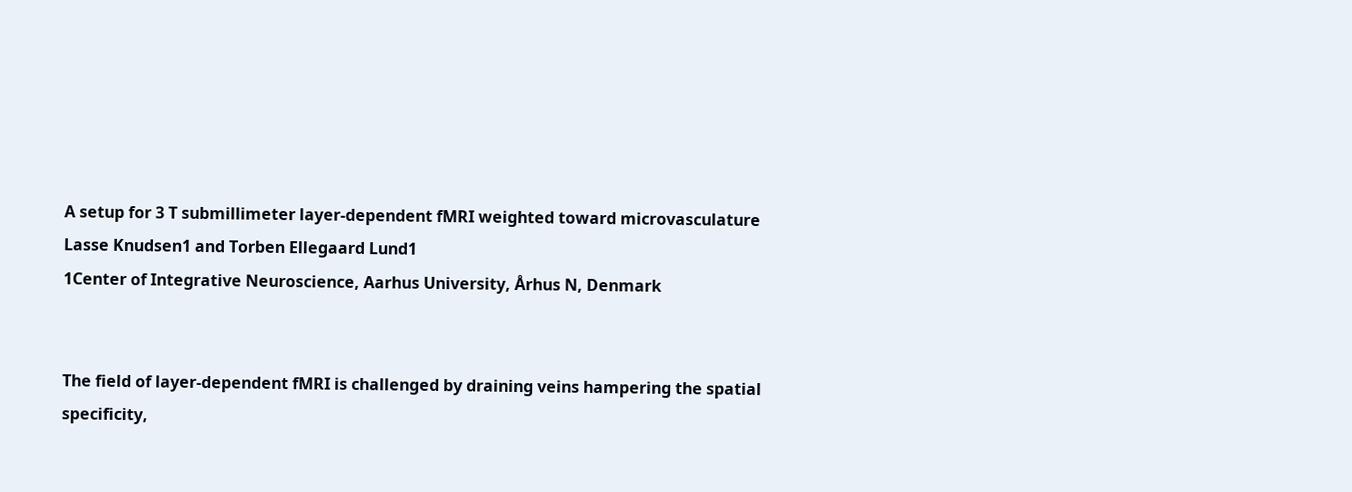A setup for 3 T submillimeter layer-dependent fMRI weighted toward microvasculature
Lasse Knudsen1 and Torben Ellegaard Lund1
1Center of Integrative Neuroscience, Aarhus University, Århus N, Denmark


The field of layer-dependent fMRI is challenged by draining veins hampering the spatial specificity,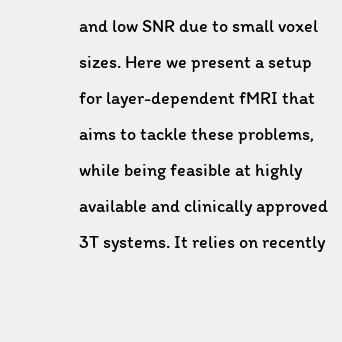and low SNR due to small voxel sizes. Here we present a setup for layer-dependent fMRI that aims to tackle these problems, while being feasible at highly available and clinically approved 3T systems. It relies on recently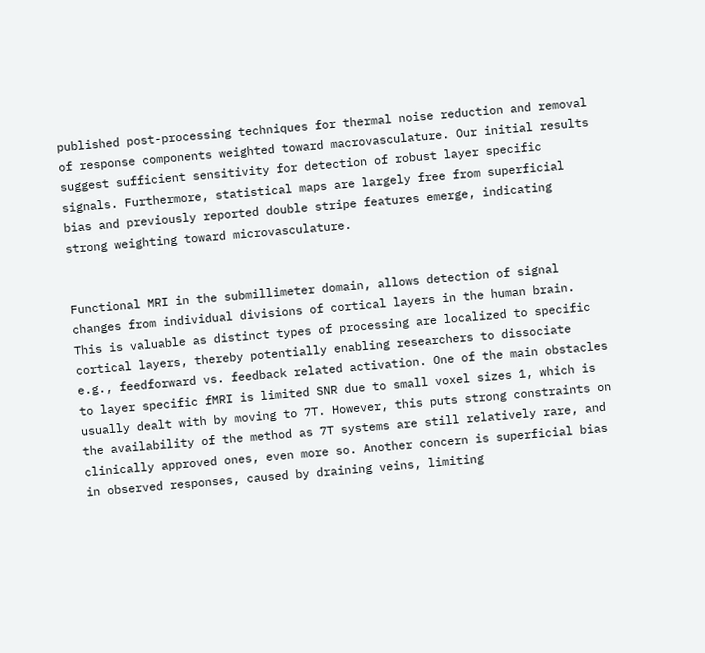published post-processing techniques for thermal noise reduction and removal of response components weighted toward macrovasculature. Our initial results suggest sufficient sensitivity for detection of robust layer specific signals. Furthermore, statistical maps are largely free from superficial bias and previously reported double stripe features emerge, indicating strong weighting toward microvasculature.


Functional MRI in the submillimeter domain, allows detection of signal changes from individual divisions of cortical layers in the human brain. This is valuable as distinct types of processing are localized to specific cortical layers, thereby potentially enabling researchers to dissociate e.g., feedforward vs. feedback related activation. One of the main obstacles to layer specific fMRI is limited SNR due to small voxel sizes 1, which is usually dealt with by moving to 7T. However, this puts strong constraints on the availability of the method as 7T systems are still relatively rare, and clinically approved ones, even more so. Another concern is superficial bias in observed responses, caused by draining veins, limiting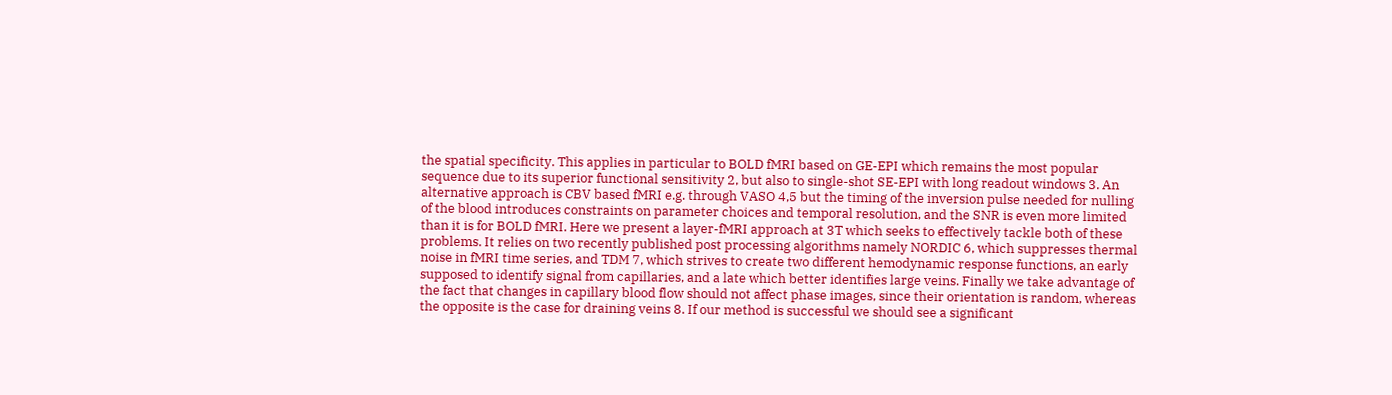the spatial specificity. This applies in particular to BOLD fMRI based on GE-EPI which remains the most popular sequence due to its superior functional sensitivity 2, but also to single-shot SE-EPI with long readout windows 3. An alternative approach is CBV based fMRI e.g. through VASO 4,5 but the timing of the inversion pulse needed for nulling of the blood introduces constraints on parameter choices and temporal resolution, and the SNR is even more limited than it is for BOLD fMRI. Here we present a layer-fMRI approach at 3T which seeks to effectively tackle both of these problems. It relies on two recently published post processing algorithms namely NORDIC 6, which suppresses thermal noise in fMRI time series, and TDM 7, which strives to create two different hemodynamic response functions, an early supposed to identify signal from capillaries, and a late which better identifies large veins. Finally we take advantage of the fact that changes in capillary blood flow should not affect phase images, since their orientation is random, whereas the opposite is the case for draining veins 8. If our method is successful we should see a significant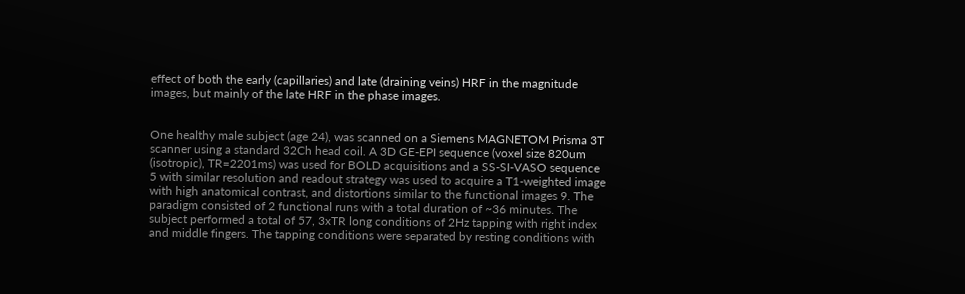effect of both the early (capillaries) and late (draining veins) HRF in the magnitude images, but mainly of the late HRF in the phase images.


One healthy male subject (age 24), was scanned on a Siemens MAGNETOM Prisma 3T scanner using a standard 32Ch head coil. A 3D GE-EPI sequence (voxel size 820um (isotropic), TR=2201ms) was used for BOLD acquisitions and a SS-SI-VASO sequence 5 with similar resolution and readout strategy was used to acquire a T1-weighted image with high anatomical contrast, and distortions similar to the functional images 9. The paradigm consisted of 2 functional runs with a total duration of ~36 minutes. The subject performed a total of 57, 3xTR long conditions of 2Hz tapping with right index and middle fingers. The tapping conditions were separated by resting conditions with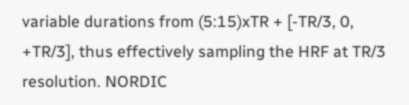variable durations from (5:15)xTR + [-TR/3, 0, +TR/3], thus effectively sampling the HRF at TR/3 resolution. NORDIC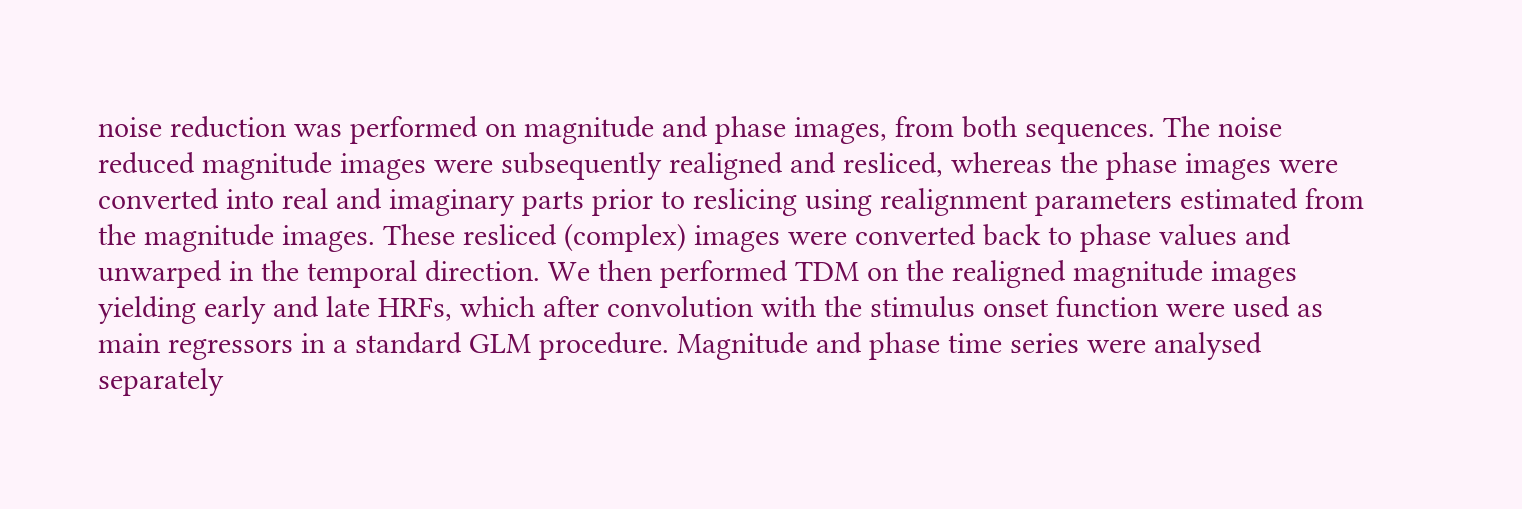noise reduction was performed on magnitude and phase images, from both sequences. The noise reduced magnitude images were subsequently realigned and resliced, whereas the phase images were converted into real and imaginary parts prior to reslicing using realignment parameters estimated from the magnitude images. These resliced (complex) images were converted back to phase values and unwarped in the temporal direction. We then performed TDM on the realigned magnitude images yielding early and late HRFs, which after convolution with the stimulus onset function were used as main regressors in a standard GLM procedure. Magnitude and phase time series were analysed separately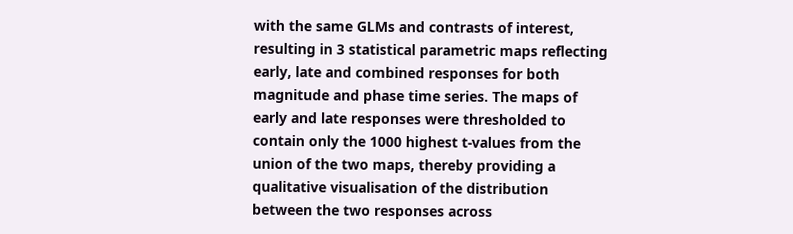with the same GLMs and contrasts of interest, resulting in 3 statistical parametric maps reflecting early, late and combined responses for both magnitude and phase time series. The maps of early and late responses were thresholded to contain only the 1000 highest t-values from the union of the two maps, thereby providing a qualitative visualisation of the distribution between the two responses across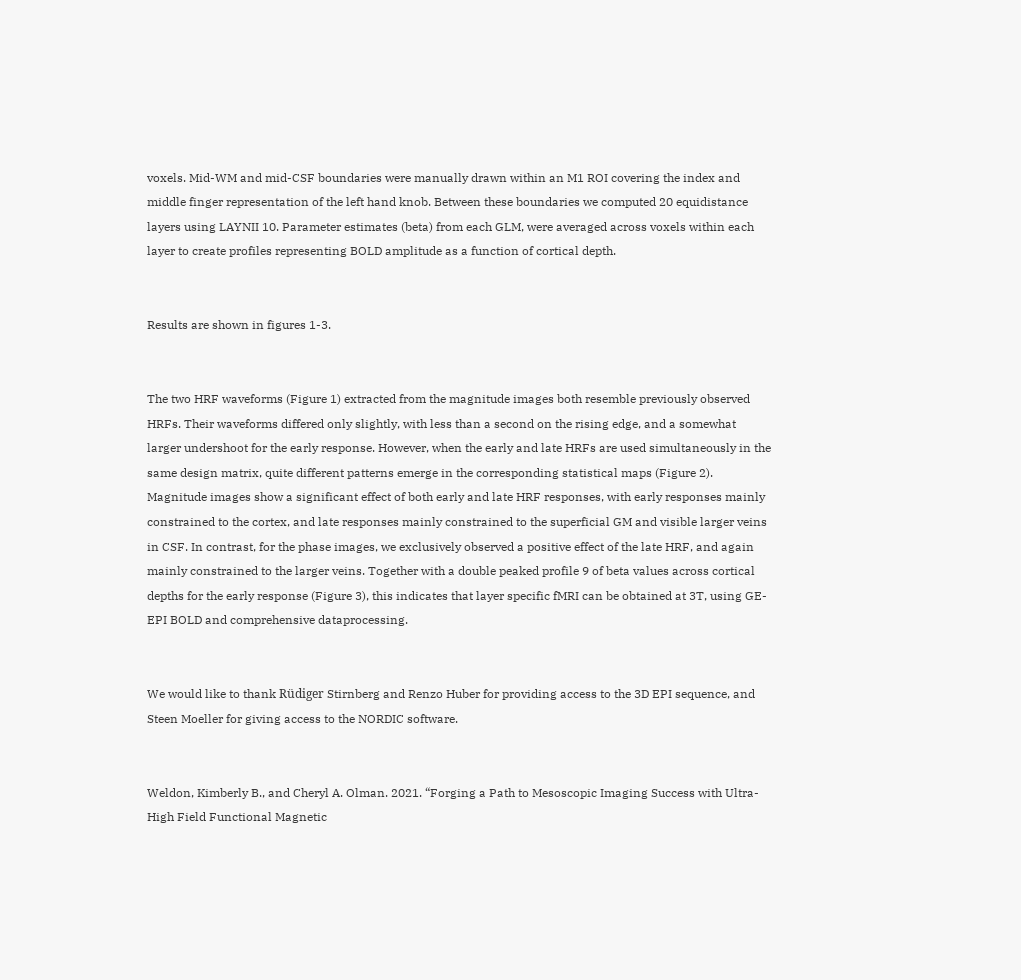voxels. Mid-WM and mid-CSF boundaries were manually drawn within an M1 ROI covering the index and middle finger representation of the left hand knob. Between these boundaries we computed 20 equidistance layers using LAYNII 10. Parameter estimates (beta) from each GLM, were averaged across voxels within each layer to create profiles representing BOLD amplitude as a function of cortical depth.


Results are shown in figures 1-3.


The two HRF waveforms (Figure 1) extracted from the magnitude images both resemble previously observed HRFs. Their waveforms differed only slightly, with less than a second on the rising edge, and a somewhat larger undershoot for the early response. However, when the early and late HRFs are used simultaneously in the same design matrix, quite different patterns emerge in the corresponding statistical maps (Figure 2). Magnitude images show a significant effect of both early and late HRF responses, with early responses mainly constrained to the cortex, and late responses mainly constrained to the superficial GM and visible larger veins in CSF. In contrast, for the phase images, we exclusively observed a positive effect of the late HRF, and again mainly constrained to the larger veins. Together with a double peaked profile 9 of beta values across cortical depths for the early response (Figure 3), this indicates that layer specific fMRI can be obtained at 3T, using GE-EPI BOLD and comprehensive dataprocessing.


We would like to thank Rüdiger Stirnberg and Renzo Huber for providing access to the 3D EPI sequence, and Steen Moeller for giving access to the NORDIC software.


Weldon, Kimberly B., and Cheryl A. Olman. 2021. “Forging a Path to Mesoscopic Imaging Success with Ultra-High Field Functional Magnetic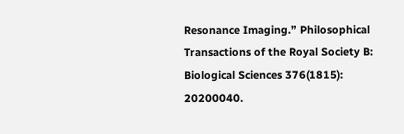Resonance Imaging.” Philosophical Transactions of the Royal Society B: Biological Sciences 376(1815): 20200040.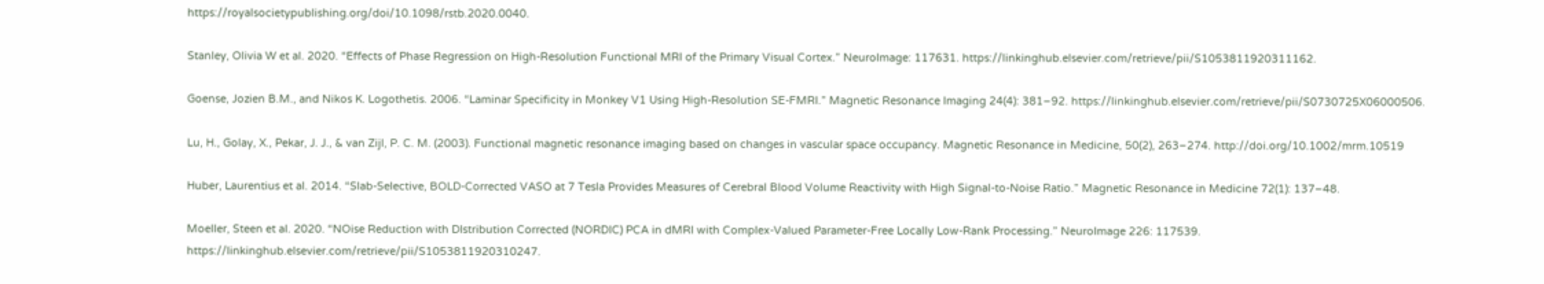https://royalsocietypublishing.org/doi/10.1098/rstb.2020.0040.

Stanley, Olivia W et al. 2020. “Effects of Phase Regression on High-Resolution Functional MRI of the Primary Visual Cortex.” NeuroImage: 117631. https://linkinghub.elsevier.com/retrieve/pii/S1053811920311162.

Goense, Jozien B.M., and Nikos K. Logothetis. 2006. “Laminar Specificity in Monkey V1 Using High-Resolution SE-FMRI.” Magnetic Resonance Imaging 24(4): 381–92. https://linkinghub.elsevier.com/retrieve/pii/S0730725X06000506.

Lu, H., Golay, X., Pekar, J. J., & van Zijl, P. C. M. (2003). Functional magnetic resonance imaging based on changes in vascular space occupancy. Magnetic Resonance in Medicine, 50(2), 263–274. http://doi.org/10.1002/mrm.10519

Huber, Laurentius et al. 2014. “Slab-Selective, BOLD-Corrected VASO at 7 Tesla Provides Measures of Cerebral Blood Volume Reactivity with High Signal-to-Noise Ratio.” Magnetic Resonance in Medicine 72(1): 137–48.

Moeller, Steen et al. 2020. “NOise Reduction with DIstribution Corrected (NORDIC) PCA in dMRI with Complex-Valued Parameter-Free Locally Low-Rank Processing.” NeuroImage 226: 117539. https://linkinghub.elsevier.com/retrieve/pii/S1053811920310247.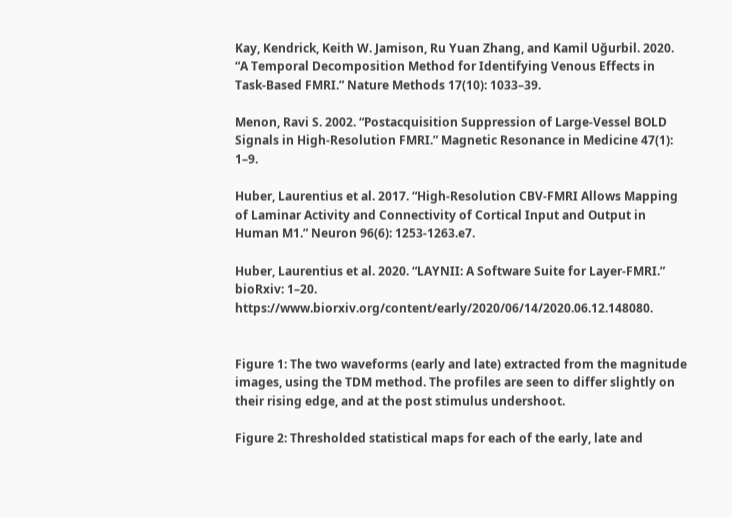Kay, Kendrick, Keith W. Jamison, Ru Yuan Zhang, and Kamil Uğurbil. 2020. “A Temporal Decomposition Method for Identifying Venous Effects in Task-Based FMRI.” Nature Methods 17(10): 1033–39.

Menon, Ravi S. 2002. “Postacquisition Suppression of Large-Vessel BOLD Signals in High-Resolution FMRI.” Magnetic Resonance in Medicine 47(1): 1–9.

Huber, Laurentius et al. 2017. “High-Resolution CBV-FMRI Allows Mapping of Laminar Activity and Connectivity of Cortical Input and Output in Human M1.” Neuron 96(6): 1253-1263.e7.

Huber, Laurentius et al. 2020. “LAYNII: A Software Suite for Layer-FMRI.” bioRxiv: 1–20. https://www.biorxiv.org/content/early/2020/06/14/2020.06.12.148080.


Figure 1: The two waveforms (early and late) extracted from the magnitude images, using the TDM method. The profiles are seen to differ slightly on their rising edge, and at the post stimulus undershoot.

Figure 2: Thresholded statistical maps for each of the early, late and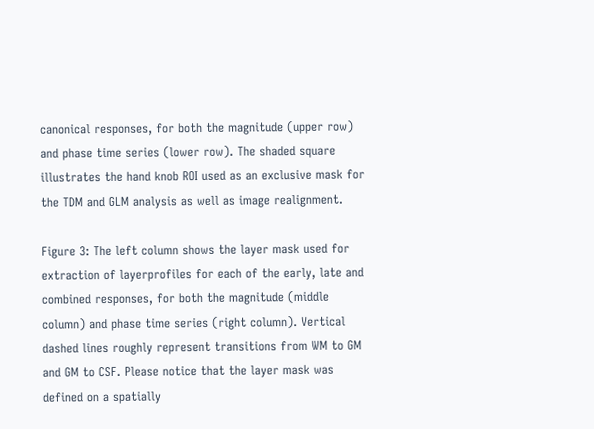canonical responses, for both the magnitude (upper row) and phase time series (lower row). The shaded square illustrates the hand knob ROI used as an exclusive mask for the TDM and GLM analysis as well as image realignment.

Figure 3: The left column shows the layer mask used for extraction of layerprofiles for each of the early, late and combined responses, for both the magnitude (middle column) and phase time series (right column). Vertical dashed lines roughly represent transitions from WM to GM and GM to CSF. Please notice that the layer mask was defined on a spatially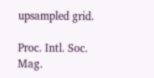upsampled grid.

Proc. Intl. Soc. Mag.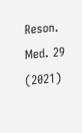Reson. Med. 29 (2021)